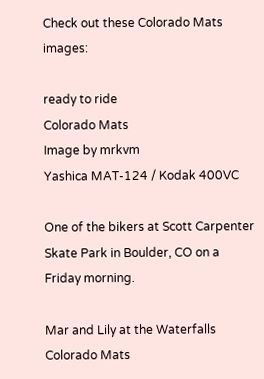Check out these Colorado Mats images:

ready to ride
Colorado Mats
Image by mrkvm
Yashica MAT-124 / Kodak 400VC

One of the bikers at Scott Carpenter Skate Park in Boulder, CO on a Friday morning.

Mar and Lily at the Waterfalls
Colorado Mats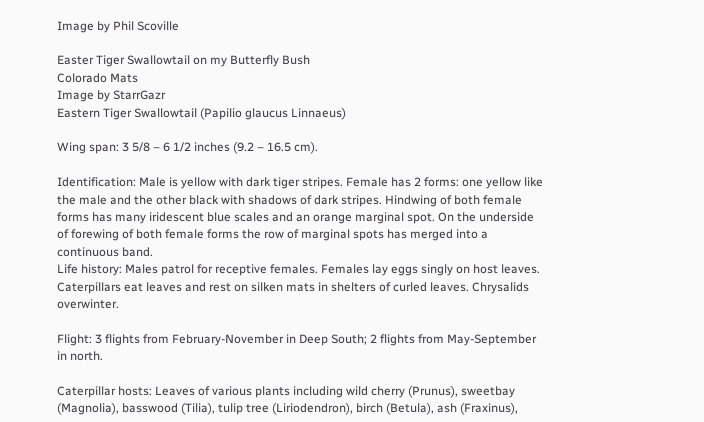Image by Phil Scoville

Easter Tiger Swallowtail on my Butterfly Bush
Colorado Mats
Image by StarrGazr
Eastern Tiger Swallowtail (Papilio glaucus Linnaeus)

Wing span: 3 5/8 – 6 1/2 inches (9.2 – 16.5 cm).

Identification: Male is yellow with dark tiger stripes. Female has 2 forms: one yellow like the male and the other black with shadows of dark stripes. Hindwing of both female forms has many iridescent blue scales and an orange marginal spot. On the underside of forewing of both female forms the row of marginal spots has merged into a continuous band.
Life history: Males patrol for receptive females. Females lay eggs singly on host leaves. Caterpillars eat leaves and rest on silken mats in shelters of curled leaves. Chrysalids overwinter.

Flight: 3 flights from February-November in Deep South; 2 flights from May-September in north.

Caterpillar hosts: Leaves of various plants including wild cherry (Prunus), sweetbay (Magnolia), basswood (Tilia), tulip tree (Liriodendron), birch (Betula), ash (Fraxinus),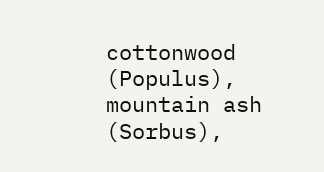cottonwood (Populus), mountain ash (Sorbus),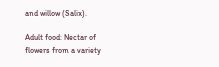and willow (Salix).

Adult food: Nectar of flowers from a variety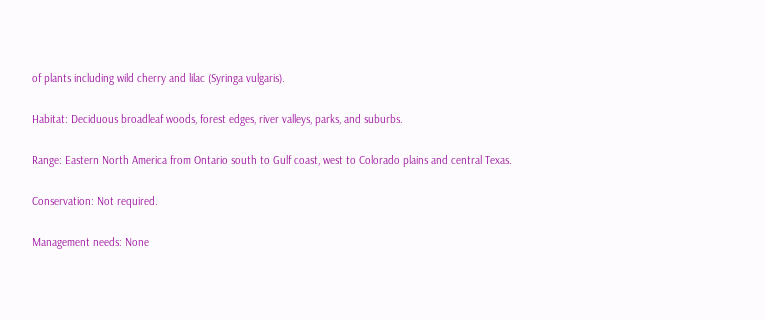of plants including wild cherry and lilac (Syringa vulgaris).

Habitat: Deciduous broadleaf woods, forest edges, river valleys, parks, and suburbs.

Range: Eastern North America from Ontario south to Gulf coast, west to Colorado plains and central Texas.

Conservation: Not required.

Management needs: None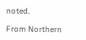noted.

From Northern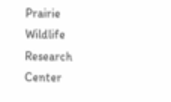Prairie Wildlife Research Center